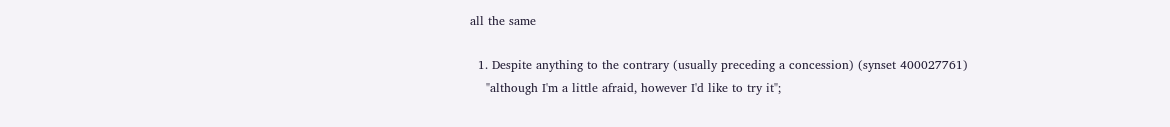all the same

  1. Despite anything to the contrary (usually preceding a concession) (synset 400027761)
    "although I'm a little afraid, however I'd like to try it";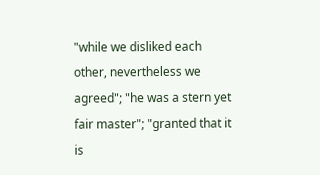"while we disliked each other, nevertheless we agreed"; "he was a stern yet fair master"; "granted that it is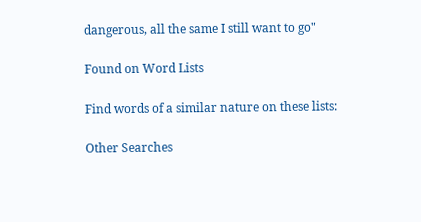dangerous, all the same I still want to go"

Found on Word Lists

Find words of a similar nature on these lists:

Other Searches